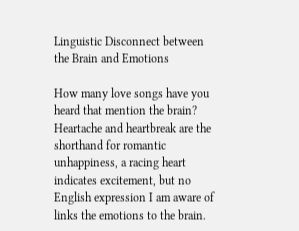Linguistic Disconnect between the Brain and Emotions

How many love songs have you heard that mention the brain? Heartache and heartbreak are the shorthand for romantic unhappiness, a racing heart indicates excitement, but no English expression I am aware of links the emotions to the brain.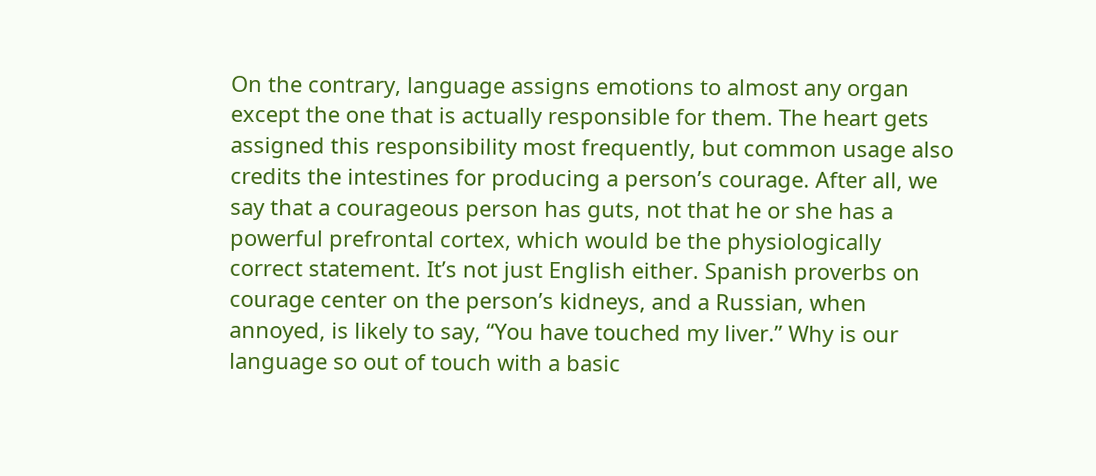On the contrary, language assigns emotions to almost any organ except the one that is actually responsible for them. The heart gets assigned this responsibility most frequently, but common usage also credits the intestines for producing a person’s courage. After all, we say that a courageous person has guts, not that he or she has a powerful prefrontal cortex, which would be the physiologically correct statement. It’s not just English either. Spanish proverbs on courage center on the person’s kidneys, and a Russian, when annoyed, is likely to say, “You have touched my liver.” Why is our language so out of touch with a basic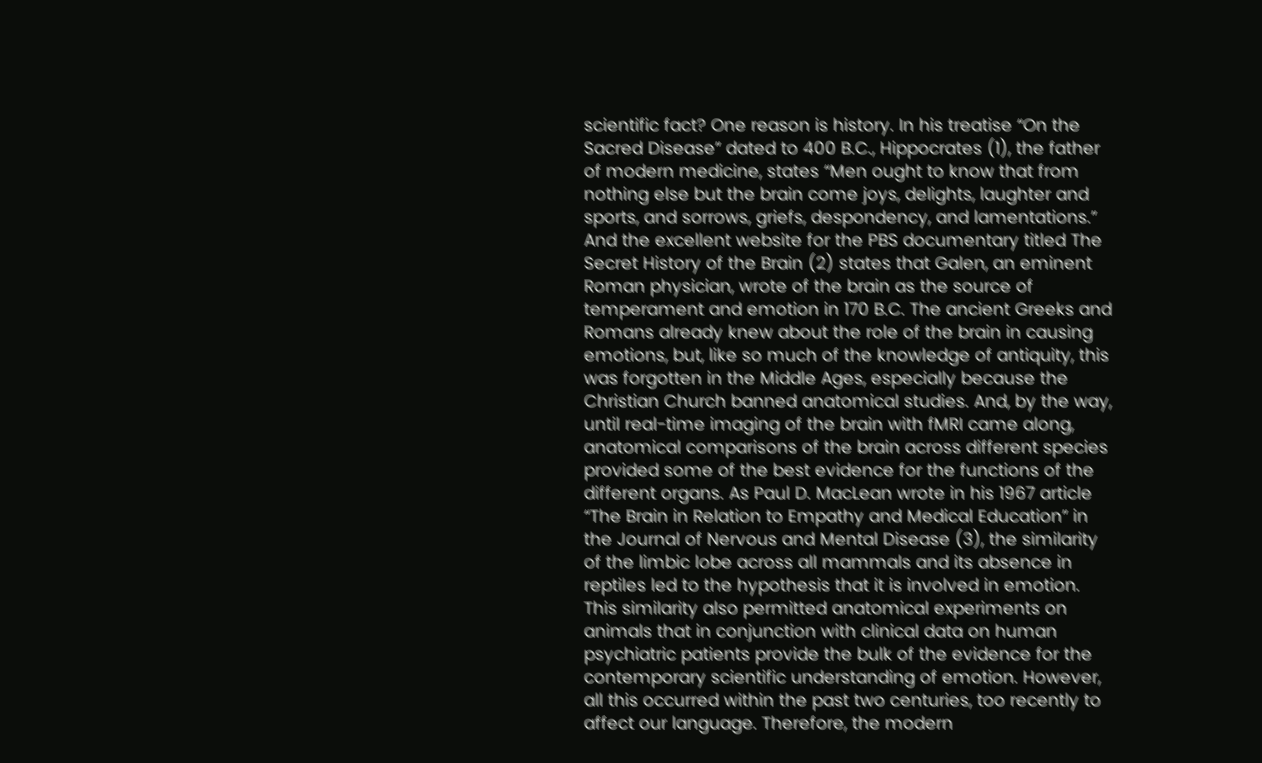scientific fact? One reason is history. In his treatise “On the Sacred Disease” dated to 400 B.C., Hippocrates (1), the father of modern medicine, states “Men ought to know that from nothing else but the brain come joys, delights, laughter and sports, and sorrows, griefs, despondency, and lamentations.” And the excellent website for the PBS documentary titled The Secret History of the Brain (2) states that Galen, an eminent Roman physician, wrote of the brain as the source of temperament and emotion in 170 B.C. The ancient Greeks and Romans already knew about the role of the brain in causing emotions, but, like so much of the knowledge of antiquity, this was forgotten in the Middle Ages, especially because the Christian Church banned anatomical studies. And, by the way, until real-time imaging of the brain with fMRI came along, anatomical comparisons of the brain across different species provided some of the best evidence for the functions of the different organs. As Paul D. MacLean wrote in his 1967 article “The Brain in Relation to Empathy and Medical Education” in the Journal of Nervous and Mental Disease (3), the similarity of the limbic lobe across all mammals and its absence in reptiles led to the hypothesis that it is involved in emotion. This similarity also permitted anatomical experiments on animals that in conjunction with clinical data on human psychiatric patients provide the bulk of the evidence for the contemporary scientific understanding of emotion. However, all this occurred within the past two centuries, too recently to affect our language. Therefore, the modern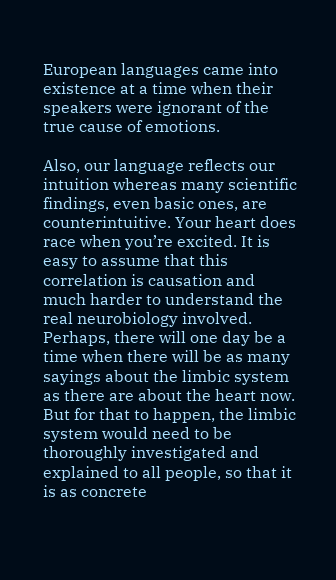European languages came into existence at a time when their speakers were ignorant of the true cause of emotions.

Also, our language reflects our intuition whereas many scientific findings, even basic ones, are counterintuitive. Your heart does race when you’re excited. It is easy to assume that this correlation is causation and much harder to understand the real neurobiology involved. Perhaps, there will one day be a time when there will be as many sayings about the limbic system as there are about the heart now. But for that to happen, the limbic system would need to be thoroughly investigated and explained to all people, so that it is as concrete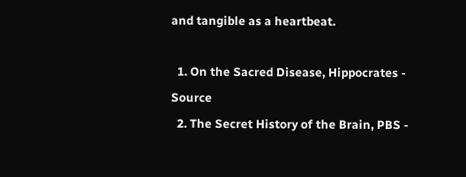and tangible as a heartbeat.

  1. On the Sacred Disease, Hippocrates - Source
  2. The Secret History of the Brain, PBS -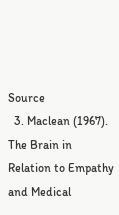Source
  3. Maclean (1967). The Brain in Relation to Empathy and Medical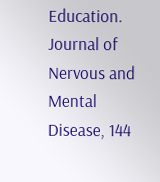Education. Journal of Nervous and Mental Disease, 144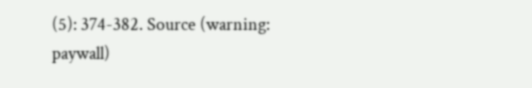(5): 374-382. Source (warning: paywall)